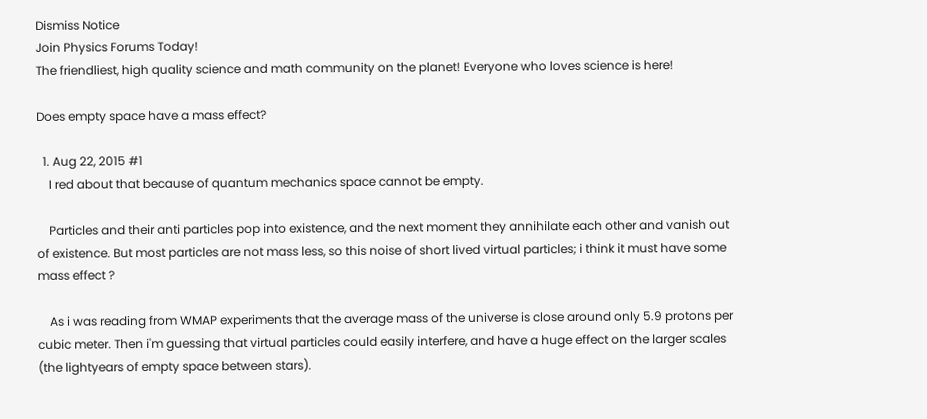Dismiss Notice
Join Physics Forums Today!
The friendliest, high quality science and math community on the planet! Everyone who loves science is here!

Does empty space have a mass effect?

  1. Aug 22, 2015 #1
    I red about that because of quantum mechanics space cannot be empty.

    Particles and their anti particles pop into existence, and the next moment they annihilate each other and vanish out of existence. But most particles are not mass less, so this noise of short lived virtual particles; i think it must have some mass effect ?

    As i was reading from WMAP experiments that the average mass of the universe is close around only 5.9 protons per cubic meter. Then i'm guessing that virtual particles could easily interfere, and have a huge effect on the larger scales (the lightyears of empty space between stars).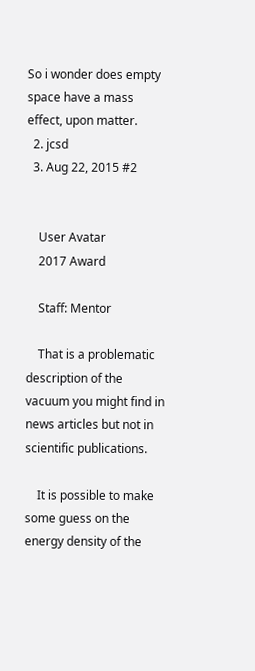So i wonder does empty space have a mass effect, upon matter.
  2. jcsd
  3. Aug 22, 2015 #2


    User Avatar
    2017 Award

    Staff: Mentor

    That is a problematic description of the vacuum you might find in news articles but not in scientific publications.

    It is possible to make some guess on the energy density of the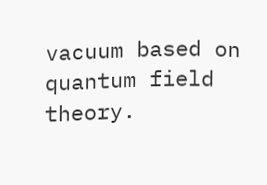vacuum based on quantum field theory.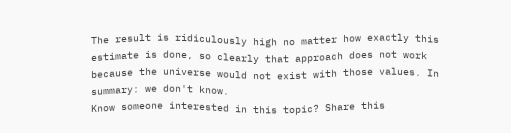The result is ridiculously high no matter how exactly this estimate is done, so clearly that approach does not work because the universe would not exist with those values. In summary: we don't know.
Know someone interested in this topic? Share this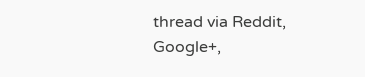thread via Reddit, Google+,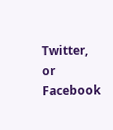Twitter, or Facebook